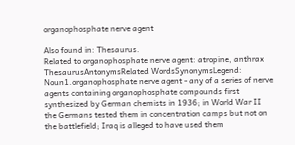organophosphate nerve agent

Also found in: Thesaurus.
Related to organophosphate nerve agent: atropine, anthrax
ThesaurusAntonymsRelated WordsSynonymsLegend:
Noun1.organophosphate nerve agent - any of a series of nerve agents containing organophosphate compounds first synthesized by German chemists in 1936; in World War II the Germans tested them in concentration camps but not on the battlefield; Iraq is alleged to have used them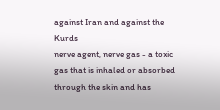against Iran and against the Kurds
nerve agent, nerve gas - a toxic gas that is inhaled or absorbed through the skin and has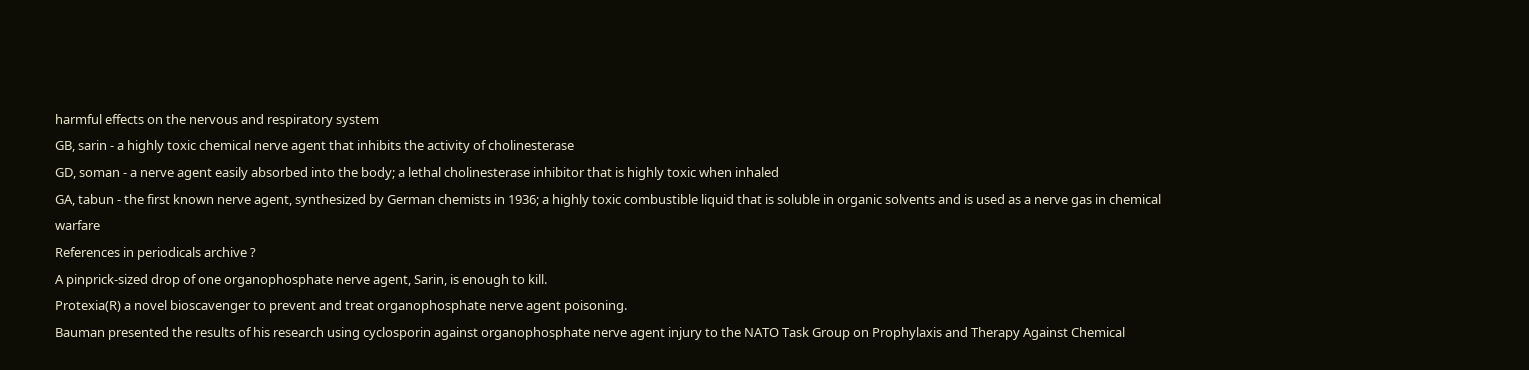harmful effects on the nervous and respiratory system
GB, sarin - a highly toxic chemical nerve agent that inhibits the activity of cholinesterase
GD, soman - a nerve agent easily absorbed into the body; a lethal cholinesterase inhibitor that is highly toxic when inhaled
GA, tabun - the first known nerve agent, synthesized by German chemists in 1936; a highly toxic combustible liquid that is soluble in organic solvents and is used as a nerve gas in chemical warfare
References in periodicals archive ?
A pinprick-sized drop of one organophosphate nerve agent, Sarin, is enough to kill.
Protexia(R) a novel bioscavenger to prevent and treat organophosphate nerve agent poisoning.
Bauman presented the results of his research using cyclosporin against organophosphate nerve agent injury to the NATO Task Group on Prophylaxis and Therapy Against Chemical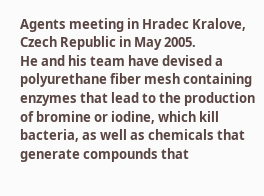Agents meeting in Hradec Kralove, Czech Republic in May 2005.
He and his team have devised a polyurethane fiber mesh containing enzymes that lead to the production of bromine or iodine, which kill bacteria, as well as chemicals that generate compounds that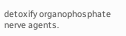detoxify organophosphate nerve agents.